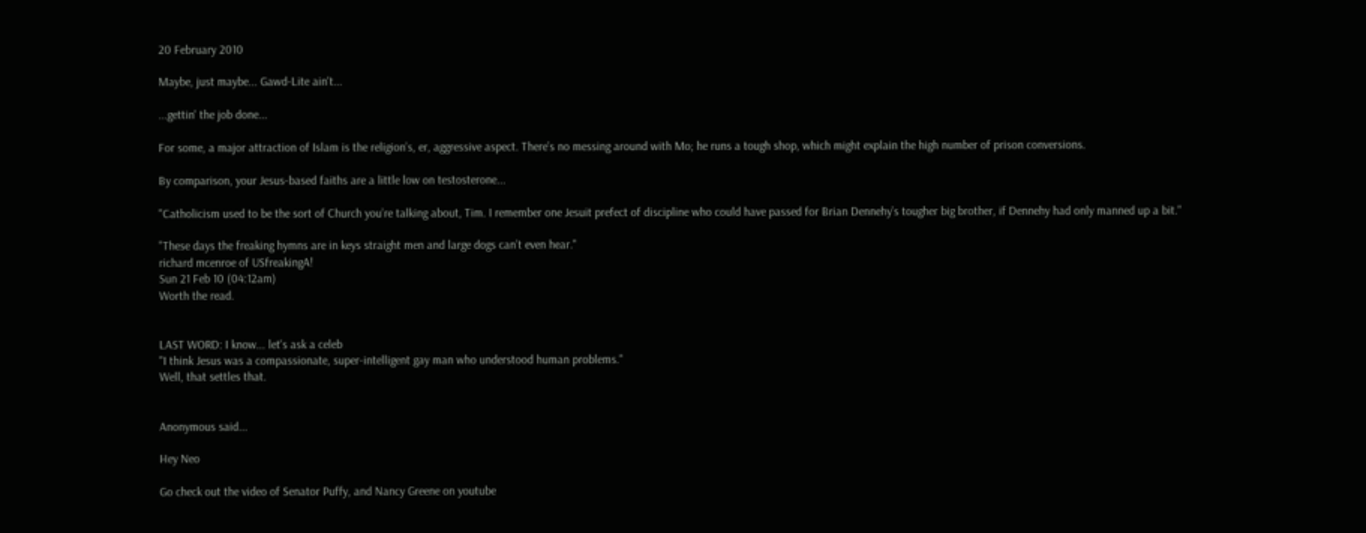20 February 2010

Maybe, just maybe... Gawd-Lite ain't...

...gettin' the job done...

For some, a major attraction of Islam is the religion’s, er, aggressive aspect. There’s no messing around with Mo; he runs a tough shop, which might explain the high number of prison conversions.

By comparison, your Jesus-based faiths are a little low on testosterone...

"Catholicism used to be the sort of Church you’re talking about, Tim. I remember one Jesuit prefect of discipline who could have passed for Brian Dennehy’s tougher big brother, if Dennehy had only manned up a bit."

"These days the freaking hymns are in keys straight men and large dogs can’t even hear."
richard mcenroe of USfreakingA!
Sun 21 Feb 10 (04:12am)
Worth the read.


LAST WORD: I know... let's ask a celeb
"I think Jesus was a compassionate, super-intelligent gay man who understood human problems."
Well, that settles that.


Anonymous said...

Hey Neo

Go check out the video of Senator Puffy, and Nancy Greene on youtube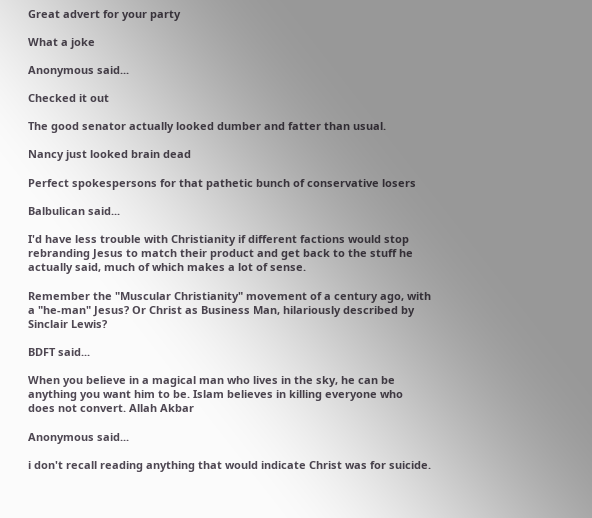Great advert for your party

What a joke

Anonymous said...

Checked it out

The good senator actually looked dumber and fatter than usual.

Nancy just looked brain dead

Perfect spokespersons for that pathetic bunch of conservative losers

Balbulican said...

I'd have less trouble with Christianity if different factions would stop rebranding Jesus to match their product and get back to the stuff he actually said, much of which makes a lot of sense.

Remember the "Muscular Christianity" movement of a century ago, with a "he-man" Jesus? Or Christ as Business Man, hilariously described by Sinclair Lewis?

BDFT said...

When you believe in a magical man who lives in the sky, he can be anything you want him to be. Islam believes in killing everyone who does not convert. Allah Akbar

Anonymous said...

i don't recall reading anything that would indicate Christ was for suicide.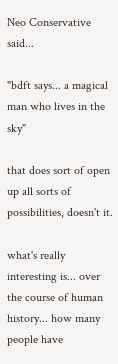Neo Conservative said...

"bdft says... a magical man who lives in the sky"

that does sort of open up all sorts of possibilities, doesn't it.

what's really interesting is... over the course of human history... how many people have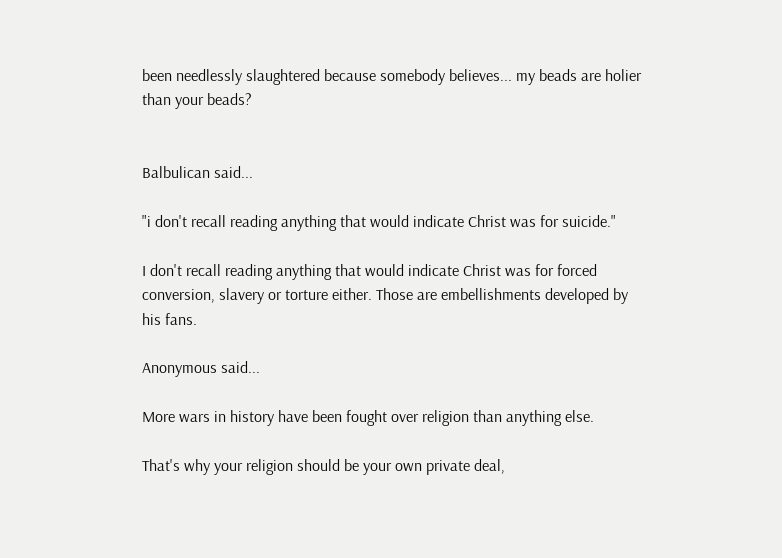been needlessly slaughtered because somebody believes... my beads are holier than your beads?


Balbulican said...

"i don't recall reading anything that would indicate Christ was for suicide."

I don't recall reading anything that would indicate Christ was for forced conversion, slavery or torture either. Those are embellishments developed by his fans.

Anonymous said...

More wars in history have been fought over religion than anything else.

That's why your religion should be your own private deal,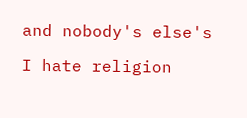and nobody's else's

I hate religion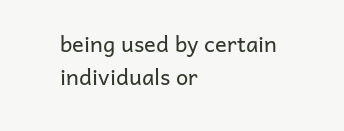being used by certain individuals or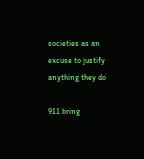societies as an excuse to justify anything they do

911 bring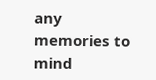any memories to mind